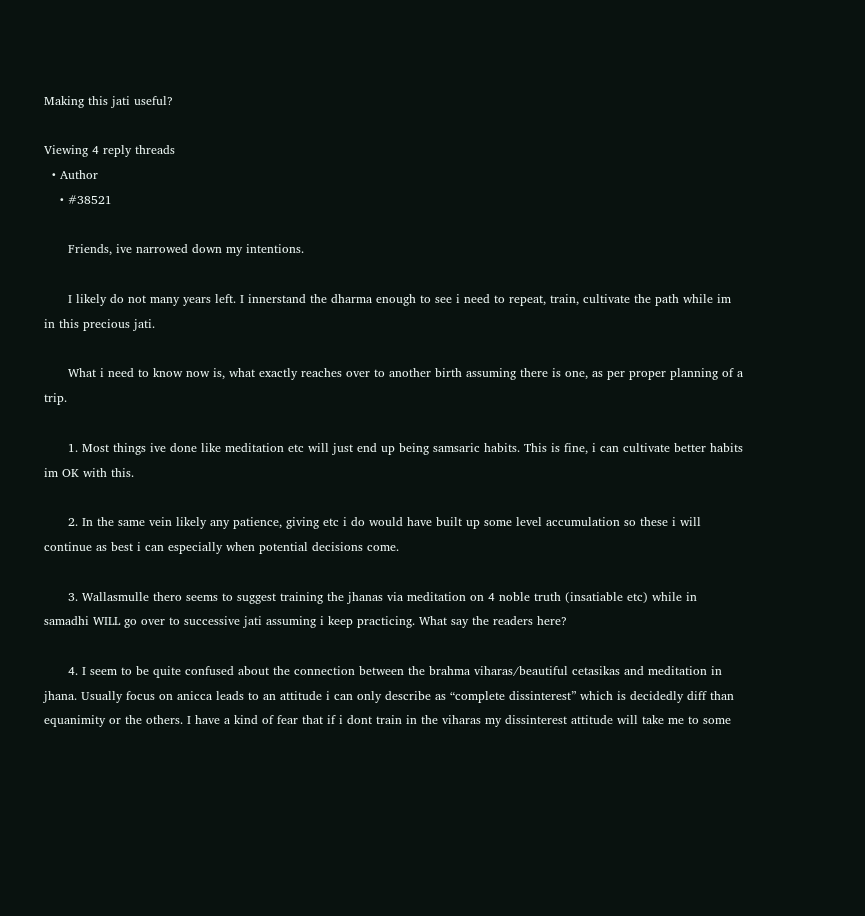Making this jati useful?

Viewing 4 reply threads
  • Author
    • #38521

      Friends, ive narrowed down my intentions.

      I likely do not many years left. I innerstand the dharma enough to see i need to repeat, train, cultivate the path while im in this precious jati.

      What i need to know now is, what exactly reaches over to another birth assuming there is one, as per proper planning of a trip.

      1. Most things ive done like meditation etc will just end up being samsaric habits. This is fine, i can cultivate better habits im OK with this.

      2. In the same vein likely any patience, giving etc i do would have built up some level accumulation so these i will continue as best i can especially when potential decisions come.

      3. Wallasmulle thero seems to suggest training the jhanas via meditation on 4 noble truth (insatiable etc) while in samadhi WILL go over to successive jati assuming i keep practicing. What say the readers here?

      4. I seem to be quite confused about the connection between the brahma viharas/beautiful cetasikas and meditation in jhana. Usually focus on anicca leads to an attitude i can only describe as “complete dissinterest” which is decidedly diff than equanimity or the others. I have a kind of fear that if i dont train in the viharas my dissinterest attitude will take me to some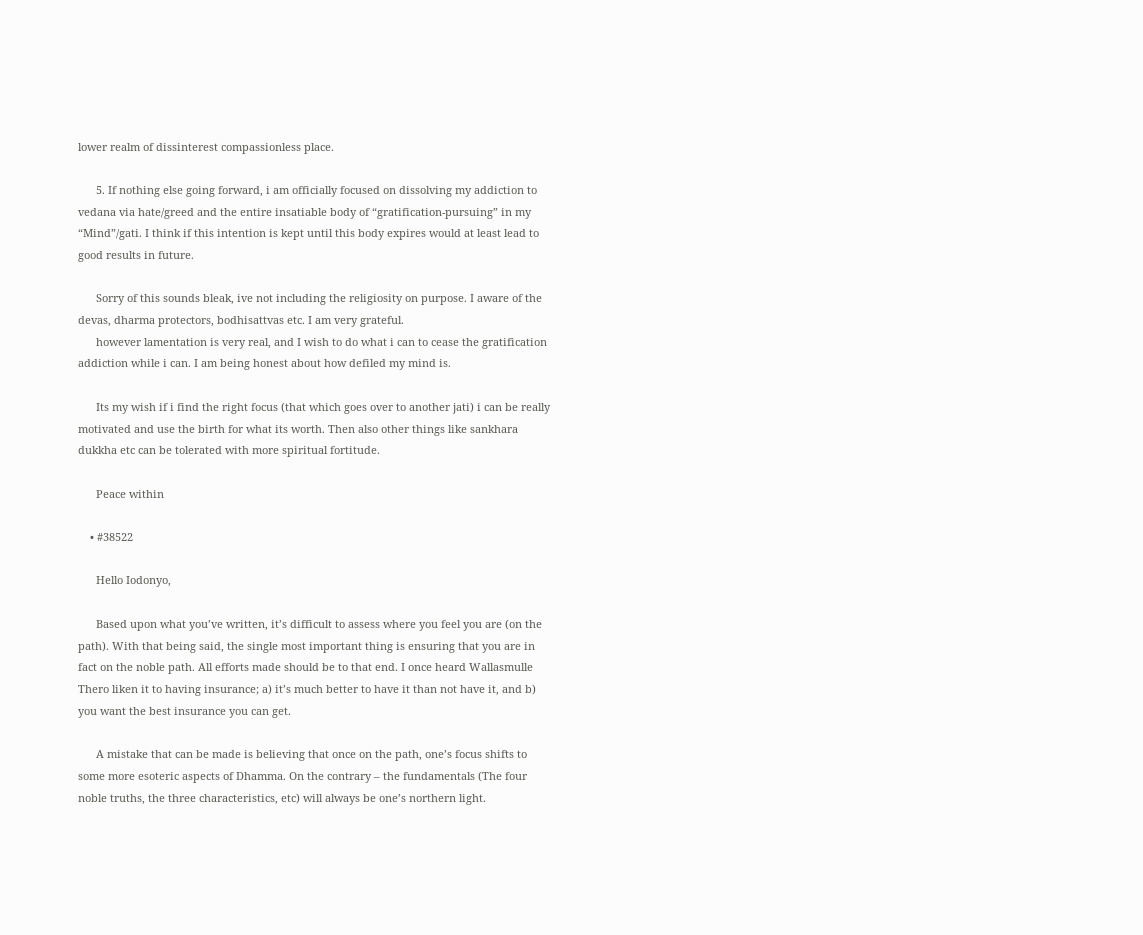lower realm of dissinterest compassionless place.

      5. If nothing else going forward, i am officially focused on dissolving my addiction to vedana via hate/greed and the entire insatiable body of “gratification-pursuing” in my “Mind”/gati. I think if this intention is kept until this body expires would at least lead to good results in future.

      Sorry of this sounds bleak, ive not including the religiosity on purpose. I aware of the devas, dharma protectors, bodhisattvas etc. I am very grateful.
      however lamentation is very real, and I wish to do what i can to cease the gratification addiction while i can. I am being honest about how defiled my mind is.

      Its my wish if i find the right focus (that which goes over to another jati) i can be really motivated and use the birth for what its worth. Then also other things like sankhara dukkha etc can be tolerated with more spiritual fortitude.

      Peace within

    • #38522

      Hello Iodonyo,

      Based upon what you’ve written, it’s difficult to assess where you feel you are (on the path). With that being said, the single most important thing is ensuring that you are in fact on the noble path. All efforts made should be to that end. I once heard Wallasmulle Thero liken it to having insurance; a) it’s much better to have it than not have it, and b) you want the best insurance you can get.

      A mistake that can be made is believing that once on the path, one’s focus shifts to some more esoteric aspects of Dhamma. On the contrary – the fundamentals (The four noble truths, the three characteristics, etc) will always be one’s northern light.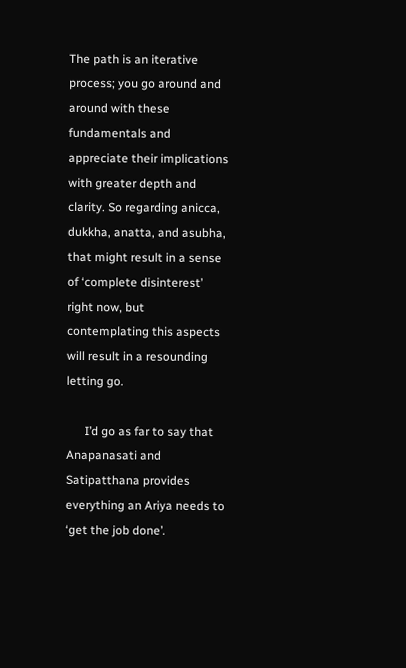The path is an iterative process; you go around and around with these fundamentals and appreciate their implications with greater depth and clarity. So regarding anicca, dukkha, anatta, and asubha, that might result in a sense of ‘complete disinterest’ right now, but contemplating this aspects will result in a resounding letting go.

      I’d go as far to say that Anapanasati and Satipatthana provides everything an Ariya needs to ‘get the job done’.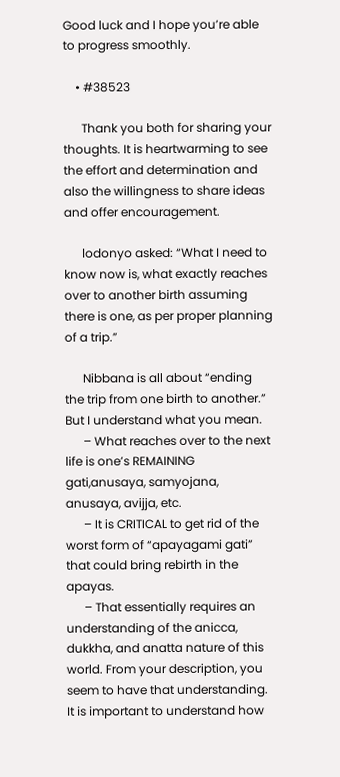Good luck and I hope you’re able to progress smoothly.

    • #38523

      Thank you both for sharing your thoughts. It is heartwarming to see the effort and determination and also the willingness to share ideas and offer encouragement.

      lodonyo asked: “What I need to know now is, what exactly reaches over to another birth assuming there is one, as per proper planning of a trip.”

      Nibbana is all about “ending the trip from one birth to another.” But I understand what you mean.
      – What reaches over to the next life is one’s REMAINING gati,anusaya, samyojana, anusaya, avijja, etc.
      – It is CRITICAL to get rid of the worst form of “apayagami gati” that could bring rebirth in the apayas.
      – That essentially requires an understanding of the anicca, dukkha, and anatta nature of this world. From your description, you seem to have that understanding. It is important to understand how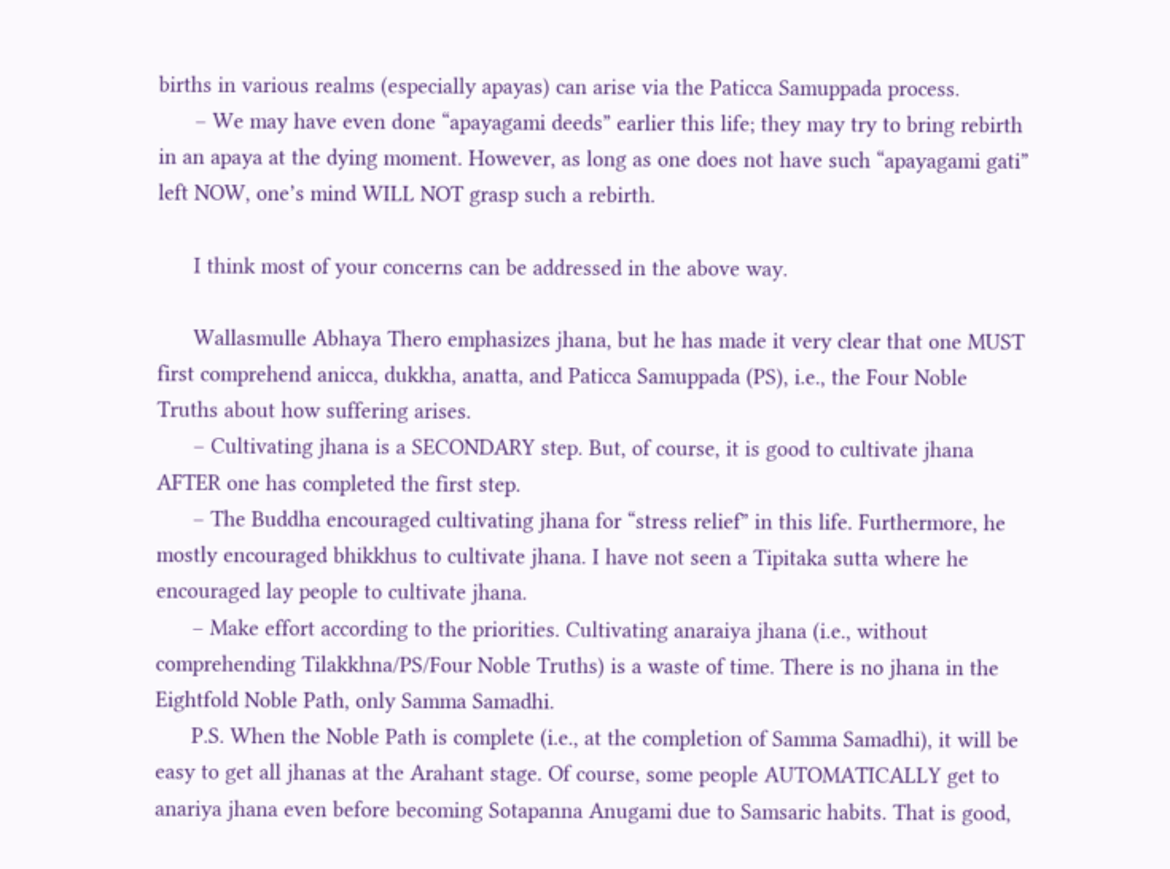births in various realms (especially apayas) can arise via the Paticca Samuppada process.
      – We may have even done “apayagami deeds” earlier this life; they may try to bring rebirth in an apaya at the dying moment. However, as long as one does not have such “apayagami gati” left NOW, one’s mind WILL NOT grasp such a rebirth.

      I think most of your concerns can be addressed in the above way.

      Wallasmulle Abhaya Thero emphasizes jhana, but he has made it very clear that one MUST first comprehend anicca, dukkha, anatta, and Paticca Samuppada (PS), i.e., the Four Noble Truths about how suffering arises.
      – Cultivating jhana is a SECONDARY step. But, of course, it is good to cultivate jhana AFTER one has completed the first step.
      – The Buddha encouraged cultivating jhana for “stress relief” in this life. Furthermore, he mostly encouraged bhikkhus to cultivate jhana. I have not seen a Tipitaka sutta where he encouraged lay people to cultivate jhana.
      – Make effort according to the priorities. Cultivating anaraiya jhana (i.e., without comprehending Tilakkhna/PS/Four Noble Truths) is a waste of time. There is no jhana in the Eightfold Noble Path, only Samma Samadhi.
      P.S. When the Noble Path is complete (i.e., at the completion of Samma Samadhi), it will be easy to get all jhanas at the Arahant stage. Of course, some people AUTOMATICALLY get to anariya jhana even before becoming Sotapanna Anugami due to Samsaric habits. That is good,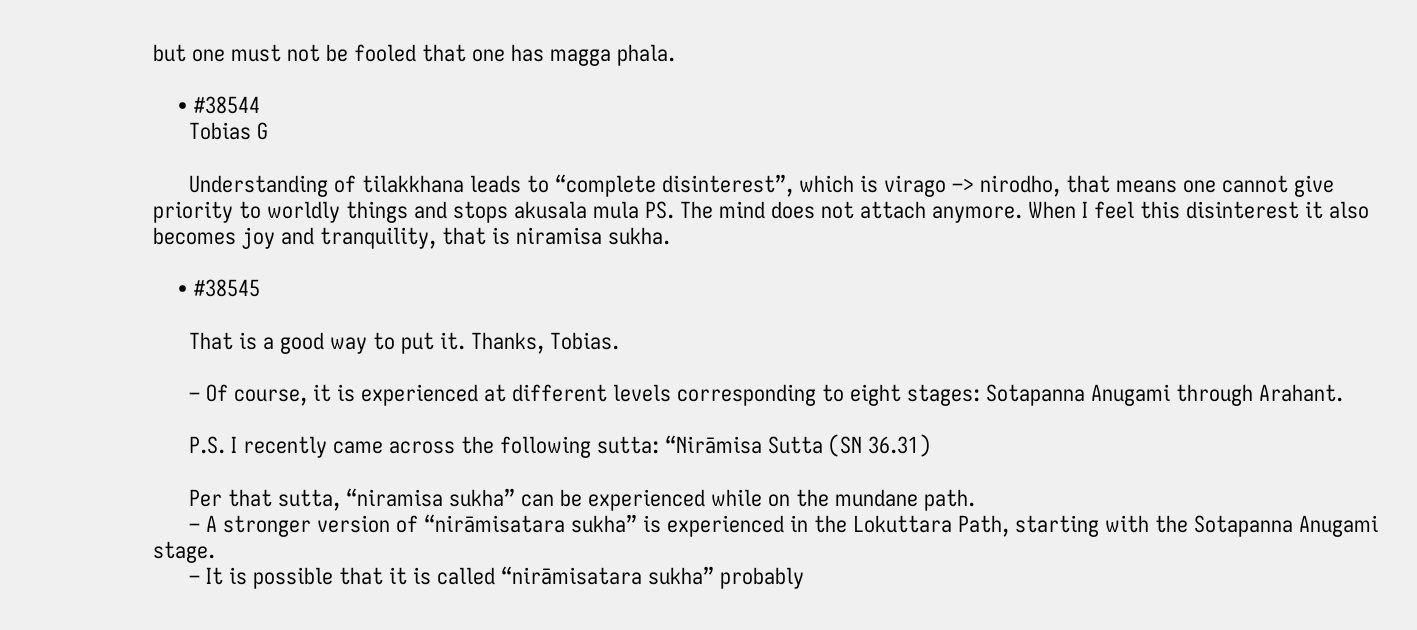but one must not be fooled that one has magga phala.

    • #38544
      Tobias G

      Understanding of tilakkhana leads to “complete disinterest”, which is virago –> nirodho, that means one cannot give priority to worldly things and stops akusala mula PS. The mind does not attach anymore. When I feel this disinterest it also becomes joy and tranquility, that is niramisa sukha.

    • #38545

      That is a good way to put it. Thanks, Tobias.

      – Of course, it is experienced at different levels corresponding to eight stages: Sotapanna Anugami through Arahant.

      P.S. I recently came across the following sutta: “Nirāmisa Sutta (SN 36.31)

      Per that sutta, “niramisa sukha” can be experienced while on the mundane path.
      – A stronger version of “nirāmisatara sukha” is experienced in the Lokuttara Path, starting with the Sotapanna Anugami stage.
      – It is possible that it is called “nirāmisatara sukha” probably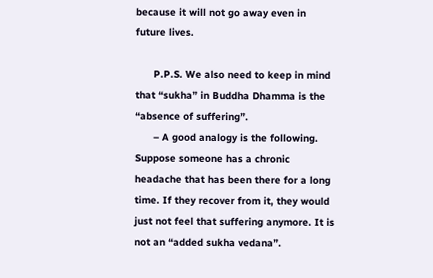because it will not go away even in future lives.

      P.P.S. We also need to keep in mind that “sukha” in Buddha Dhamma is the “absence of suffering”.
      – A good analogy is the following. Suppose someone has a chronic headache that has been there for a long time. If they recover from it, they would just not feel that suffering anymore. It is not an “added sukha vedana”.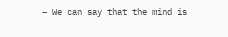– We can say that the mind is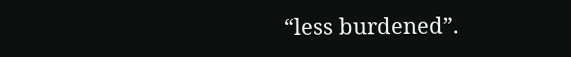“less burdened”.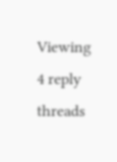Viewing 4 reply threads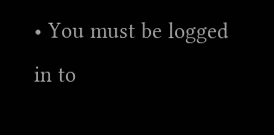• You must be logged in to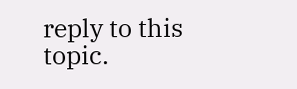reply to this topic.